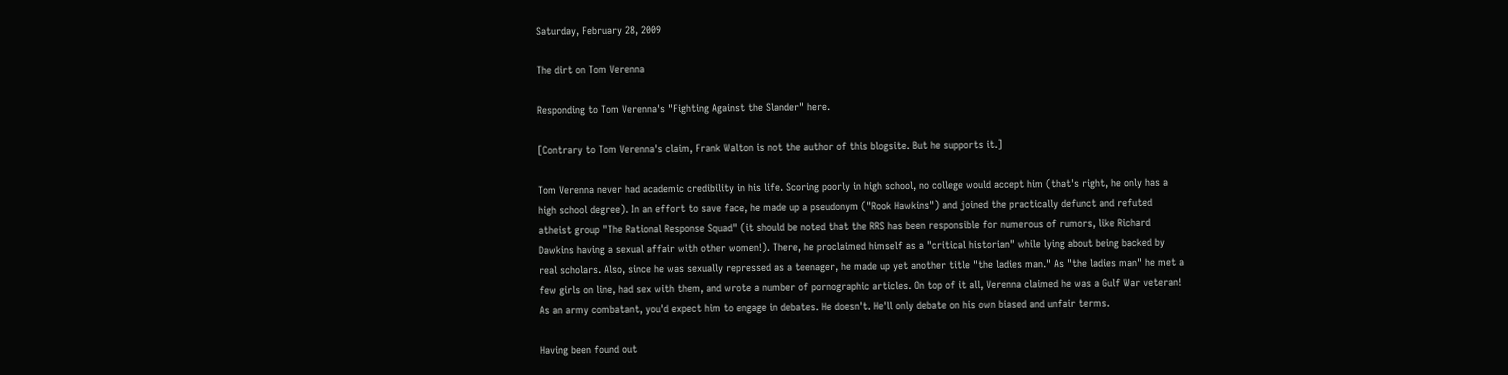Saturday, February 28, 2009

The dirt on Tom Verenna

Responding to Tom Verenna's "Fighting Against the Slander" here.

[Contrary to Tom Verenna's claim, Frank Walton is not the author of this blogsite. But he supports it.]

Tom Verenna never had academic credibility in his life. Scoring poorly in high school, no college would accept him (that's right, he only has a high school degree). In an effort to save face, he made up a pseudonym ("Rook Hawkins") and joined the practically defunct and refuted atheist group "The Rational Response Squad" (it should be noted that the RRS has been responsible for numerous of rumors, like Richard Dawkins having a sexual affair with other women!). There, he proclaimed himself as a "critical historian" while lying about being backed by real scholars. Also, since he was sexually repressed as a teenager, he made up yet another title "the ladies man." As "the ladies man" he met a few girls on line, had sex with them, and wrote a number of pornographic articles. On top of it all, Verenna claimed he was a Gulf War veteran! As an army combatant, you'd expect him to engage in debates. He doesn't. He'll only debate on his own biased and unfair terms.

Having been found out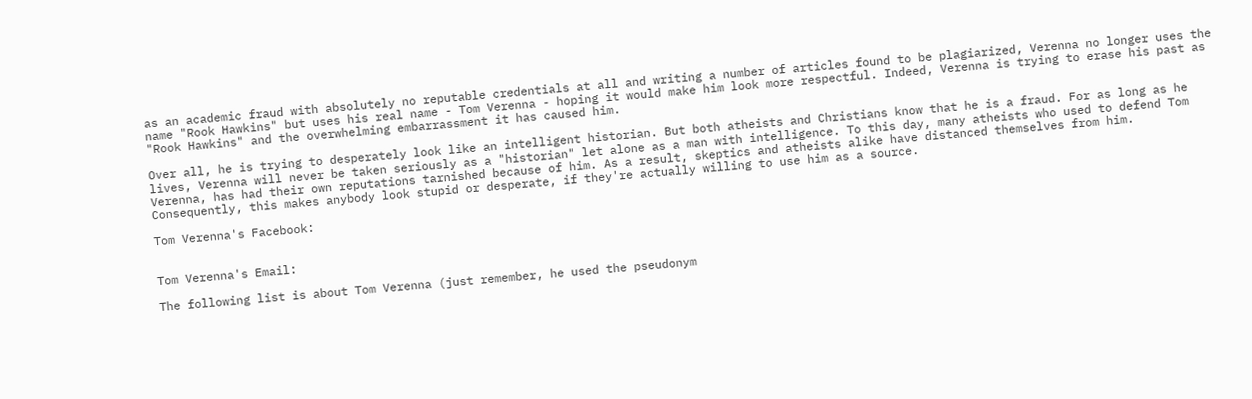as an academic fraud with absolutely no reputable credentials at all and writing a number of articles found to be plagiarized, Verenna no longer uses the name "Rook Hawkins" but uses his real name - Tom Verenna - hoping it would make him look more respectful. Indeed, Verenna is trying to erase his past as "Rook Hawkins" and the overwhelming embarrassment it has caused him.

Over all, he is trying to desperately look like an intelligent historian. But both atheists and Christians know that he is a fraud. For as long as he lives, Verenna will never be taken seriously as a "historian" let alone as a man with intelligence. To this day, many atheists who used to defend Tom Verenna, has had their own reputations tarnished because of him. As a result, skeptics and atheists alike have distanced themselves from him. Consequently, this makes anybody look stupid or desperate, if they're actually willing to use him as a source.

Tom Verenna's Facebook:


Tom Verenna's Email:

The following list is about Tom Verenna (just remember, he used the pseudonym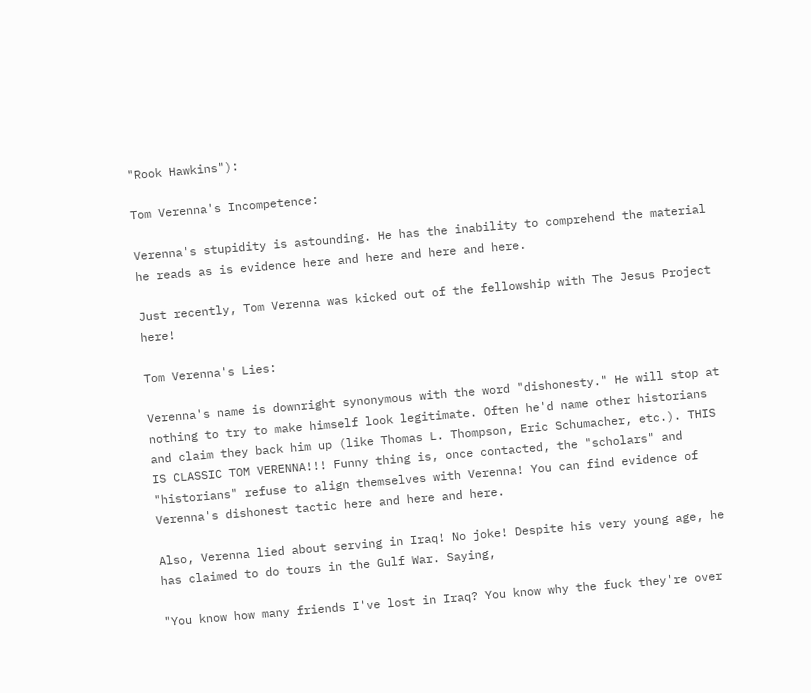"Rook Hawkins"):

Tom Verenna's Incompetence:

Verenna's stupidity is astounding. He has the inability to comprehend the material he reads as is evidence here and here and here and here.

Just recently, Tom Verenna was kicked out of the fellowship with The Jesus Project here!

Tom Verenna's Lies:

Verenna's name is downright synonymous with the word "dishonesty." He will stop at nothing to try to make himself look legitimate. Often he'd name other historians and claim they back him up (like Thomas L. Thompson, Eric Schumacher, etc.). THIS IS CLASSIC TOM VERENNA!!! Funny thing is, once contacted, the "scholars" and "historians" refuse to align themselves with Verenna! You can find evidence of Verenna's dishonest tactic here and here and here.

Also, Verenna lied about serving in Iraq! No joke! Despite his very young age, he has claimed to do tours in the Gulf War. Saying,

"You know how many friends I've lost in Iraq? You know why the fuck they're over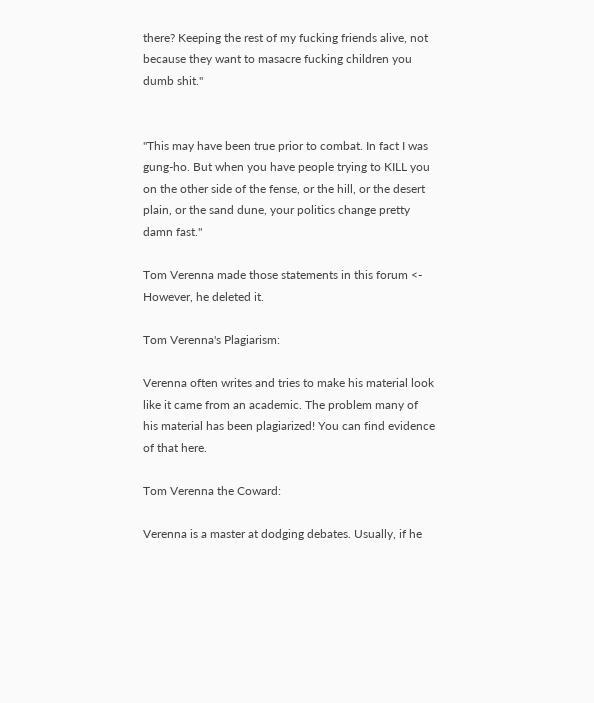there? Keeping the rest of my fucking friends alive, not because they want to masacre fucking children you dumb shit."


"This may have been true prior to combat. In fact I was gung-ho. But when you have people trying to KILL you on the other side of the fense, or the hill, or the desert plain, or the sand dune, your politics change pretty damn fast."

Tom Verenna made those statements in this forum <- However, he deleted it.

Tom Verenna's Plagiarism:

Verenna often writes and tries to make his material look like it came from an academic. The problem many of his material has been plagiarized! You can find evidence of that here.

Tom Verenna the Coward:

Verenna is a master at dodging debates. Usually, if he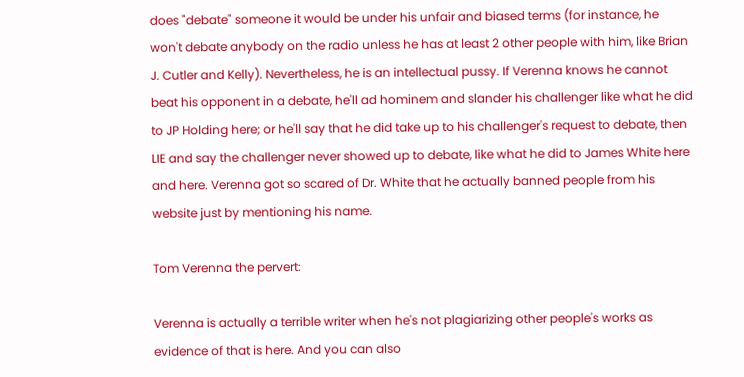does "debate" someone it would be under his unfair and biased terms (for instance, he won't debate anybody on the radio unless he has at least 2 other people with him, like Brian J. Cutler and Kelly). Nevertheless, he is an intellectual pussy. If Verenna knows he cannot beat his opponent in a debate, he'll ad hominem and slander his challenger like what he did to JP Holding here; or he'll say that he did take up to his challenger's request to debate, then LIE and say the challenger never showed up to debate, like what he did to James White here and here. Verenna got so scared of Dr. White that he actually banned people from his website just by mentioning his name.

Tom Verenna the pervert:

Verenna is actually a terrible writer when he's not plagiarizing other people's works as evidence of that is here. And you can also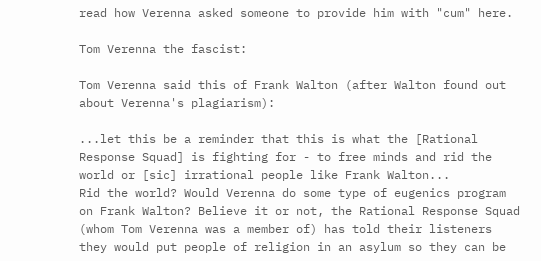read how Verenna asked someone to provide him with "cum" here.

Tom Verenna the fascist:

Tom Verenna said this of Frank Walton (after Walton found out about Verenna's plagiarism):

...let this be a reminder that this is what the [Rational Response Squad] is fighting for - to free minds and rid the world or [sic] irrational people like Frank Walton...
Rid the world? Would Verenna do some type of eugenics program on Frank Walton? Believe it or not, the Rational Response Squad (whom Tom Verenna was a member of) has told their listeners they would put people of religion in an asylum so they can be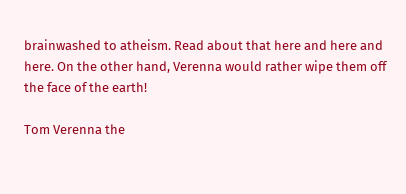brainwashed to atheism. Read about that here and here and here. On the other hand, Verenna would rather wipe them off the face of the earth!

Tom Verenna the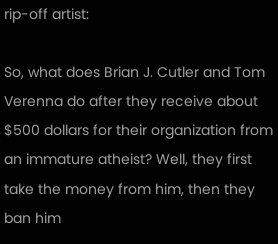rip-off artist:

So, what does Brian J. Cutler and Tom Verenna do after they receive about $500 dollars for their organization from an immature atheist? Well, they first take the money from him, then they ban him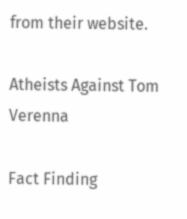from their website.

Atheists Against Tom Verenna

Fact Finding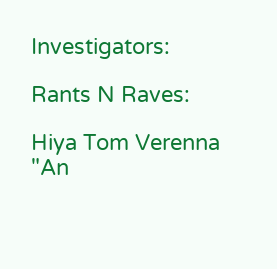Investigators:

Rants N Raves:

Hiya Tom Verenna
"An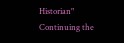Historian"
Continuing the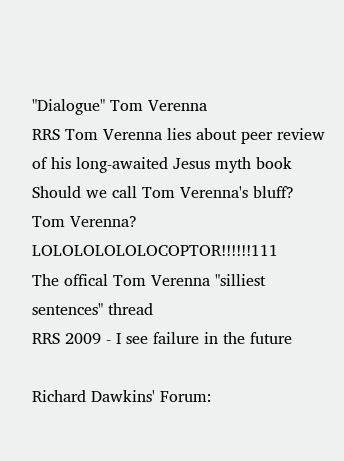"Dialogue" Tom Verenna
RRS Tom Verenna lies about peer review of his long-awaited Jesus myth book
Should we call Tom Verenna's bluff?
Tom Verenna? LOLOLOLOLOLOCOPTOR!!!!!!111
The offical Tom Verenna "silliest sentences" thread
RRS 2009 - I see failure in the future

Richard Dawkins' Forum: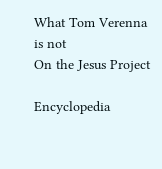What Tom Verenna is not
On the Jesus Project

Encyclopedia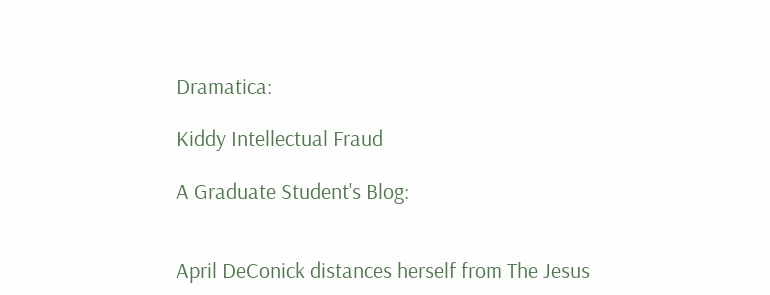Dramatica:

Kiddy Intellectual Fraud

A Graduate Student's Blog:


April DeConick distances herself from The Jesus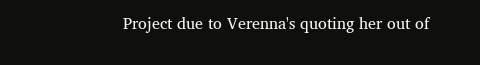Project due to Verenna's quoting her out of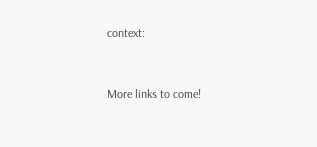context:


More links to come!